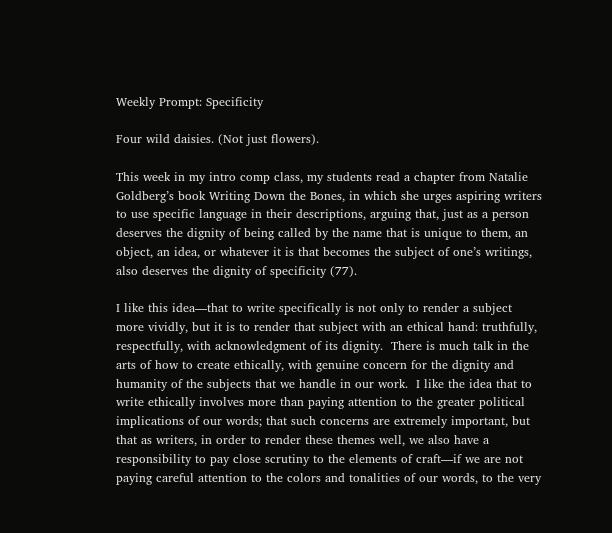Weekly Prompt: Specificity

Four wild daisies. (Not just flowers).

This week in my intro comp class, my students read a chapter from Natalie Goldberg’s book Writing Down the Bones, in which she urges aspiring writers to use specific language in their descriptions, arguing that, just as a person deserves the dignity of being called by the name that is unique to them, an object, an idea, or whatever it is that becomes the subject of one’s writings, also deserves the dignity of specificity (77).

I like this idea—that to write specifically is not only to render a subject more vividly, but it is to render that subject with an ethical hand: truthfully, respectfully, with acknowledgment of its dignity.  There is much talk in the arts of how to create ethically, with genuine concern for the dignity and humanity of the subjects that we handle in our work.  I like the idea that to write ethically involves more than paying attention to the greater political implications of our words; that such concerns are extremely important, but that as writers, in order to render these themes well, we also have a responsibility to pay close scrutiny to the elements of craft—if we are not paying careful attention to the colors and tonalities of our words, to the very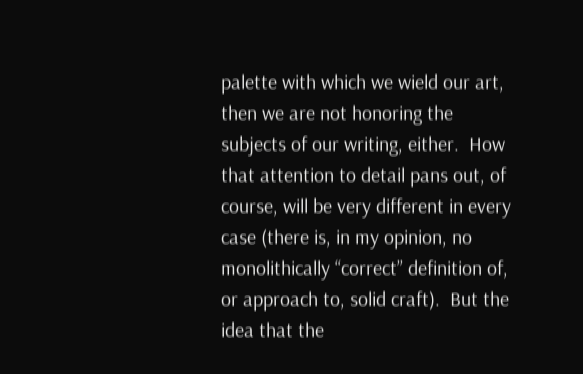palette with which we wield our art, then we are not honoring the subjects of our writing, either.  How that attention to detail pans out, of course, will be very different in every case (there is, in my opinion, no monolithically “correct” definition of, or approach to, solid craft).  But the idea that the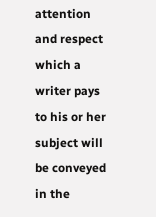attention and respect which a writer pays to his or her subject will be conveyed in the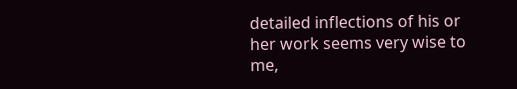detailed inflections of his or her work seems very wise to me,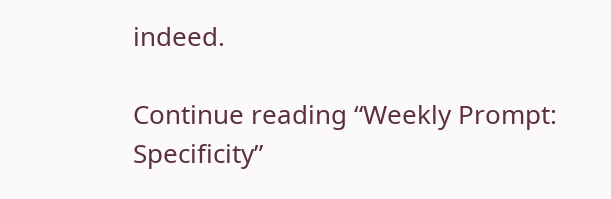indeed.

Continue reading “Weekly Prompt: Specificity”